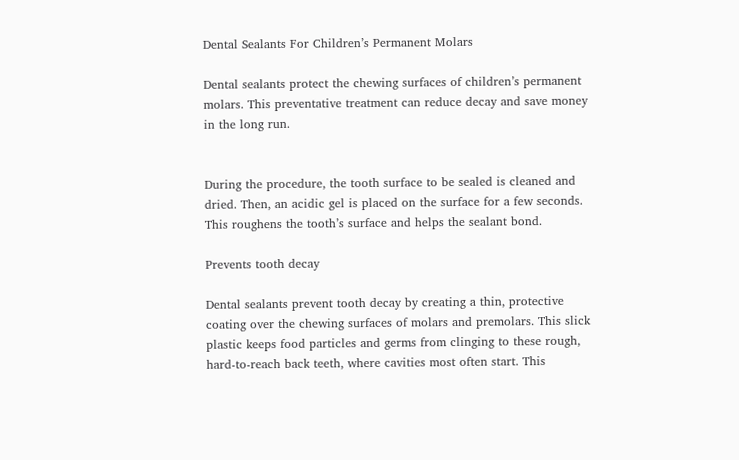Dental Sealants For Children’s Permanent Molars

Dental sealants protect the chewing surfaces of children’s permanent molars. This preventative treatment can reduce decay and save money in the long run.


During the procedure, the tooth surface to be sealed is cleaned and dried. Then, an acidic gel is placed on the surface for a few seconds. This roughens the tooth’s surface and helps the sealant bond.

Prevents tooth decay

Dental sealants prevent tooth decay by creating a thin, protective coating over the chewing surfaces of molars and premolars. This slick plastic keeps food particles and germs from clinging to these rough, hard-to-reach back teeth, where cavities most often start. This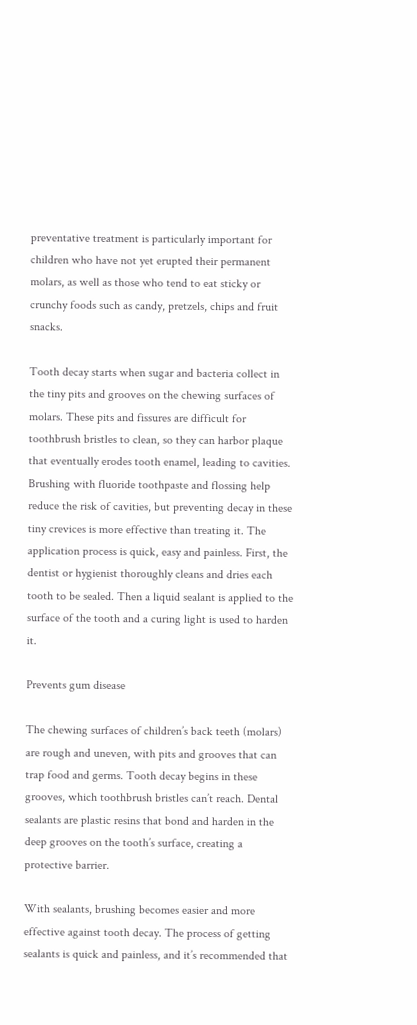preventative treatment is particularly important for children who have not yet erupted their permanent molars, as well as those who tend to eat sticky or crunchy foods such as candy, pretzels, chips and fruit snacks.

Tooth decay starts when sugar and bacteria collect in the tiny pits and grooves on the chewing surfaces of molars. These pits and fissures are difficult for toothbrush bristles to clean, so they can harbor plaque that eventually erodes tooth enamel, leading to cavities. Brushing with fluoride toothpaste and flossing help reduce the risk of cavities, but preventing decay in these tiny crevices is more effective than treating it. The application process is quick, easy and painless. First, the dentist or hygienist thoroughly cleans and dries each tooth to be sealed. Then a liquid sealant is applied to the surface of the tooth and a curing light is used to harden it.

Prevents gum disease

The chewing surfaces of children’s back teeth (molars) are rough and uneven, with pits and grooves that can trap food and germs. Tooth decay begins in these grooves, which toothbrush bristles can’t reach. Dental sealants are plastic resins that bond and harden in the deep grooves on the tooth’s surface, creating a protective barrier.

With sealants, brushing becomes easier and more effective against tooth decay. The process of getting sealants is quick and painless, and it’s recommended that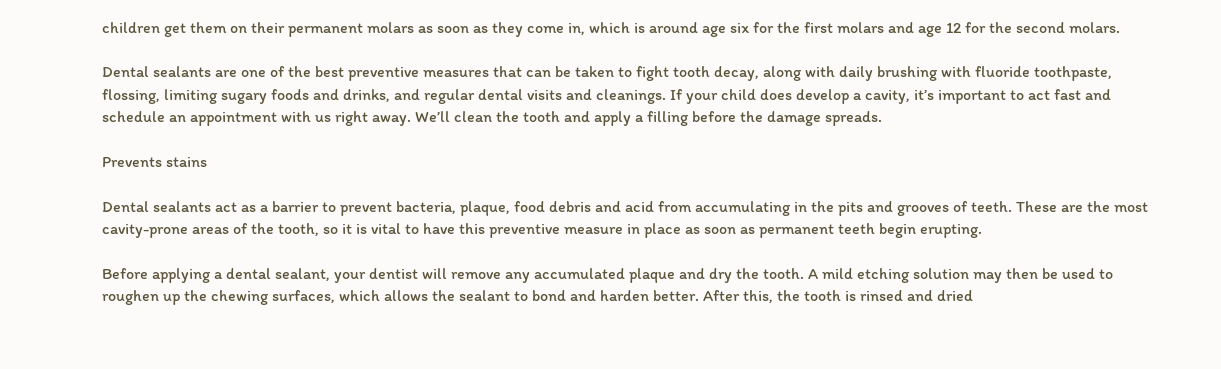children get them on their permanent molars as soon as they come in, which is around age six for the first molars and age 12 for the second molars.

Dental sealants are one of the best preventive measures that can be taken to fight tooth decay, along with daily brushing with fluoride toothpaste, flossing, limiting sugary foods and drinks, and regular dental visits and cleanings. If your child does develop a cavity, it’s important to act fast and schedule an appointment with us right away. We’ll clean the tooth and apply a filling before the damage spreads.

Prevents stains

Dental sealants act as a barrier to prevent bacteria, plaque, food debris and acid from accumulating in the pits and grooves of teeth. These are the most cavity-prone areas of the tooth, so it is vital to have this preventive measure in place as soon as permanent teeth begin erupting.

Before applying a dental sealant, your dentist will remove any accumulated plaque and dry the tooth. A mild etching solution may then be used to roughen up the chewing surfaces, which allows the sealant to bond and harden better. After this, the tooth is rinsed and dried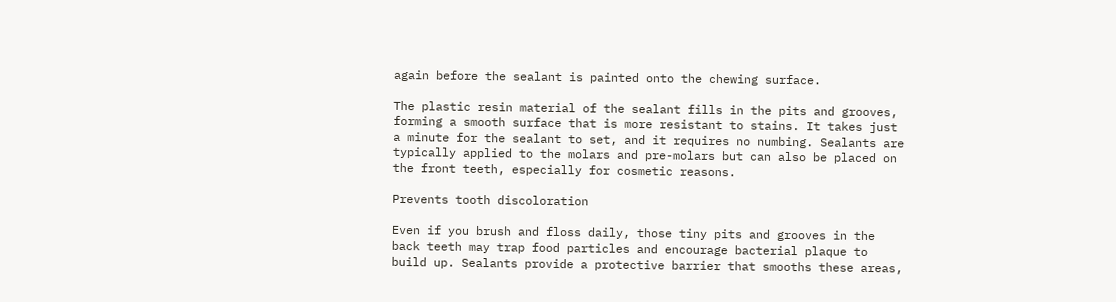again before the sealant is painted onto the chewing surface.

The plastic resin material of the sealant fills in the pits and grooves, forming a smooth surface that is more resistant to stains. It takes just a minute for the sealant to set, and it requires no numbing. Sealants are typically applied to the molars and pre-molars but can also be placed on the front teeth, especially for cosmetic reasons.

Prevents tooth discoloration

Even if you brush and floss daily, those tiny pits and grooves in the back teeth may trap food particles and encourage bacterial plaque to build up. Sealants provide a protective barrier that smooths these areas,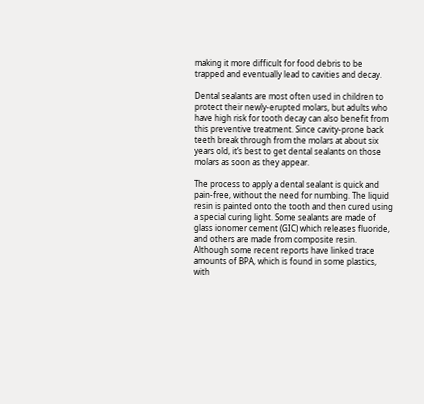making it more difficult for food debris to be trapped and eventually lead to cavities and decay.

Dental sealants are most often used in children to protect their newly-erupted molars, but adults who have high risk for tooth decay can also benefit from this preventive treatment. Since cavity-prone back teeth break through from the molars at about six years old, it’s best to get dental sealants on those molars as soon as they appear.

The process to apply a dental sealant is quick and pain-free, without the need for numbing. The liquid resin is painted onto the tooth and then cured using a special curing light. Some sealants are made of glass ionomer cement (GIC) which releases fluoride, and others are made from composite resin. Although some recent reports have linked trace amounts of BPA, which is found in some plastics, with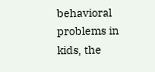behavioral problems in kids, the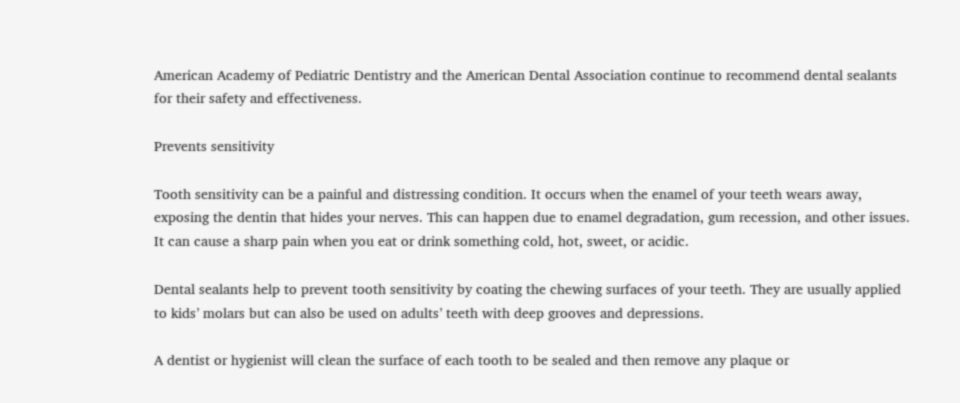American Academy of Pediatric Dentistry and the American Dental Association continue to recommend dental sealants for their safety and effectiveness.

Prevents sensitivity

Tooth sensitivity can be a painful and distressing condition. It occurs when the enamel of your teeth wears away, exposing the dentin that hides your nerves. This can happen due to enamel degradation, gum recession, and other issues. It can cause a sharp pain when you eat or drink something cold, hot, sweet, or acidic.

Dental sealants help to prevent tooth sensitivity by coating the chewing surfaces of your teeth. They are usually applied to kids’ molars but can also be used on adults’ teeth with deep grooves and depressions.

A dentist or hygienist will clean the surface of each tooth to be sealed and then remove any plaque or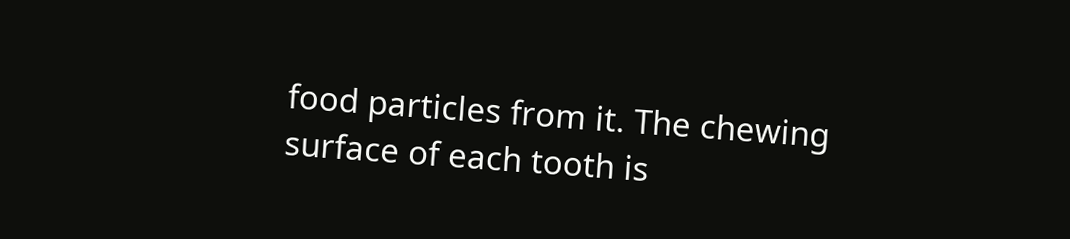food particles from it. The chewing surface of each tooth is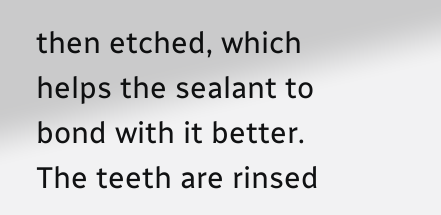then etched, which helps the sealant to bond with it better. The teeth are rinsed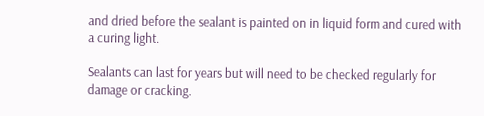and dried before the sealant is painted on in liquid form and cured with a curing light.

Sealants can last for years but will need to be checked regularly for damage or cracking.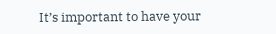It’s important to have your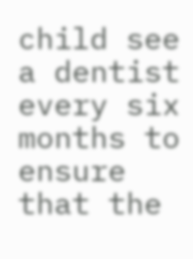child see a dentist every six months to ensure that the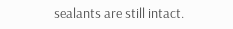sealants are still intact.